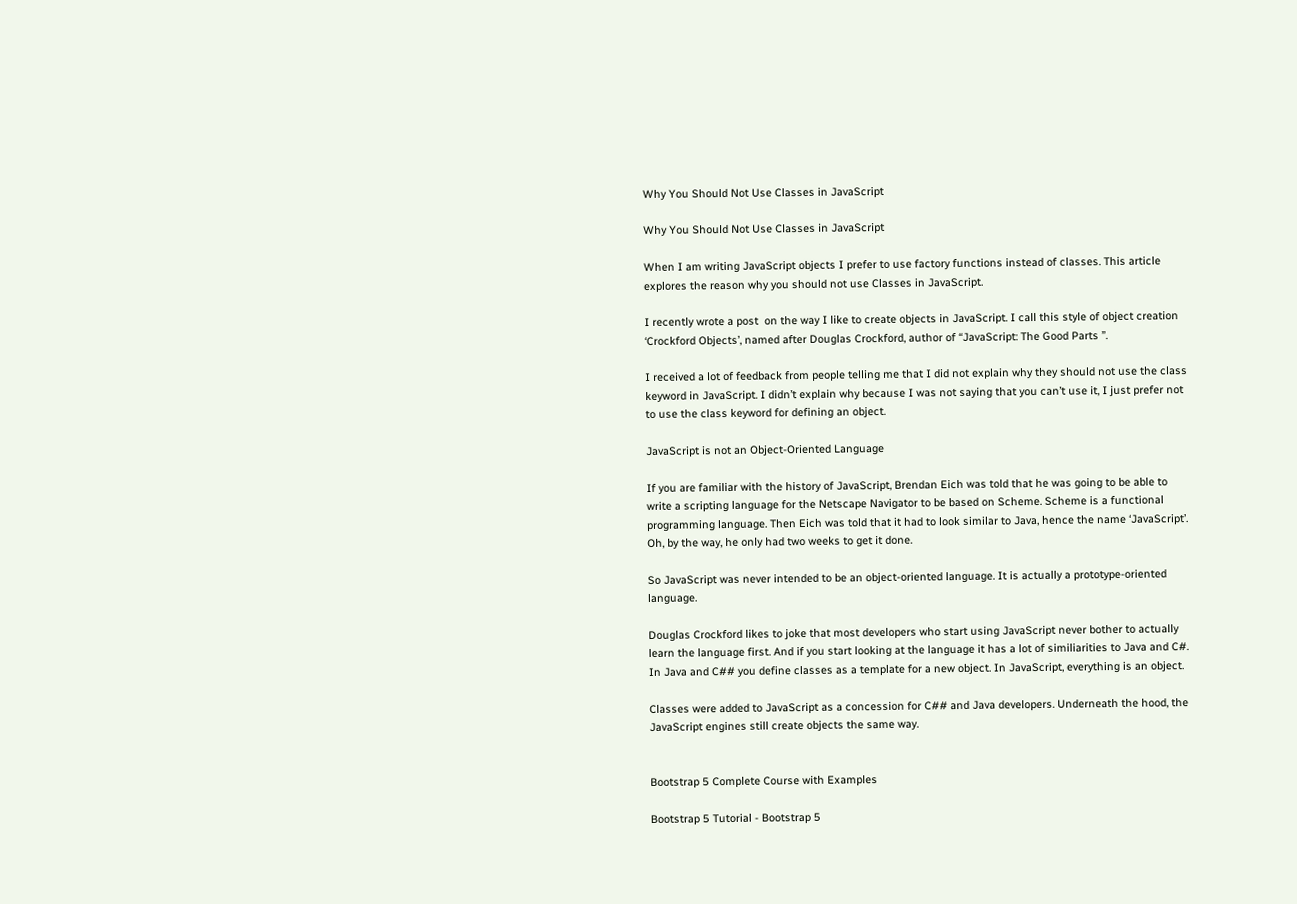Why You Should Not Use Classes in JavaScript

Why You Should Not Use Classes in JavaScript

When I am writing JavaScript objects I prefer to use factory functions instead of classes. This article explores the reason why you should not use Classes in JavaScript.

I recently wrote a post  on the way I like to create objects in JavaScript. I call this style of object creation ‘Crockford Objects’, named after Douglas Crockford, author of “JavaScript: The Good Parts ”.

I received a lot of feedback from people telling me that I did not explain why they should not use the class keyword in JavaScript. I didn’t explain why because I was not saying that you can’t use it, I just prefer not to use the class keyword for defining an object.

JavaScript is not an Object-Oriented Language

If you are familiar with the history of JavaScript, Brendan Eich was told that he was going to be able to write a scripting language for the Netscape Navigator to be based on Scheme. Scheme is a functional programming language. Then Eich was told that it had to look similar to Java, hence the name ‘JavaScript’. Oh, by the way, he only had two weeks to get it done.

So JavaScript was never intended to be an object-oriented language. It is actually a prototype-oriented language.

Douglas Crockford likes to joke that most developers who start using JavaScript never bother to actually learn the language first. And if you start looking at the language it has a lot of similiarities to Java and C#. In Java and C## you define classes as a template for a new object. In JavaScript, everything is an object.

Classes were added to JavaScript as a concession for C## and Java developers. Underneath the hood, the JavaScript engines still create objects the same way.


Bootstrap 5 Complete Course with Examples

Bootstrap 5 Tutorial - Bootstrap 5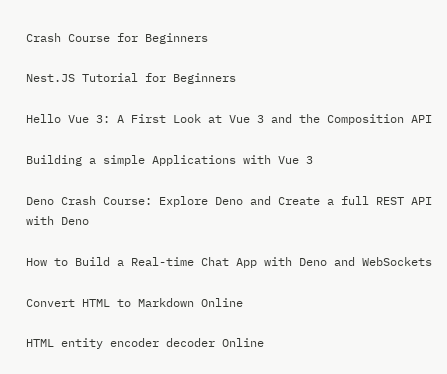Crash Course for Beginners

Nest.JS Tutorial for Beginners

Hello Vue 3: A First Look at Vue 3 and the Composition API

Building a simple Applications with Vue 3

Deno Crash Course: Explore Deno and Create a full REST API with Deno

How to Build a Real-time Chat App with Deno and WebSockets

Convert HTML to Markdown Online

HTML entity encoder decoder Online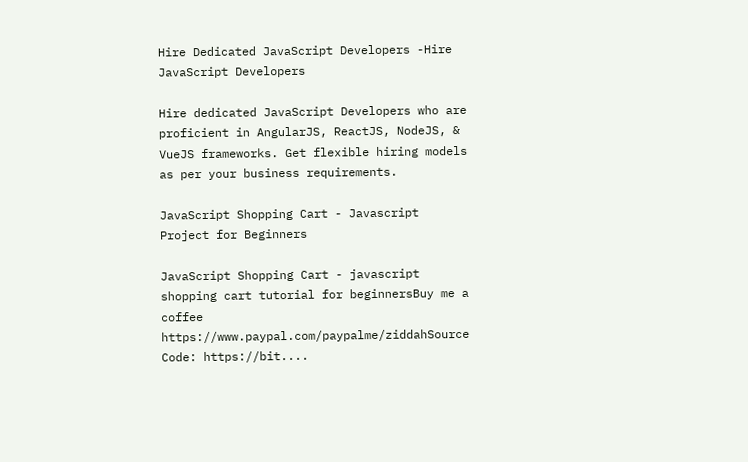Hire Dedicated JavaScript Developers -Hire JavaScript Developers

Hire dedicated JavaScript Developers who are proficient in AngularJS, ReactJS, NodeJS, & VueJS frameworks. Get flexible hiring models as per your business requirements.

JavaScript Shopping Cart - Javascript Project for Beginners

JavaScript Shopping Cart - javascript shopping cart tutorial for beginnersBuy me a coffee  https://www.paypal.com/paypalme/ziddahSource Code: https://bit....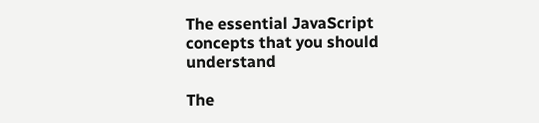The essential JavaScript concepts that you should understand

The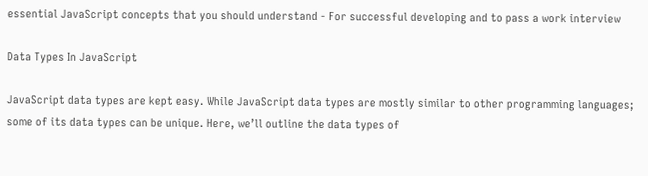essential JavaScript concepts that you should understand - For successful developing and to pass a work interview

Data Types In JavaScript

JavaScript data types are kept easy. While JavaScript data types are mostly similar to other programming languages; some of its data types can be unique. Here, we’ll outline the data types of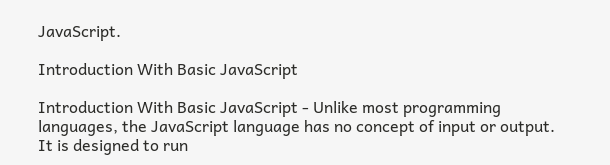JavaScript.

Introduction With Basic JavaScript

Introduction With Basic JavaScript - Unlike most programming languages, the JavaScript language has no concept of input or output. It is designed to run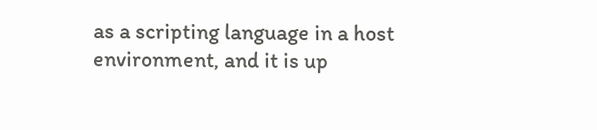as a scripting language in a host environment, and it is up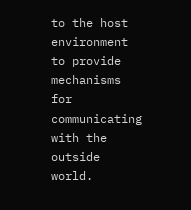to the host environment to provide mechanisms for communicating with the outside world.